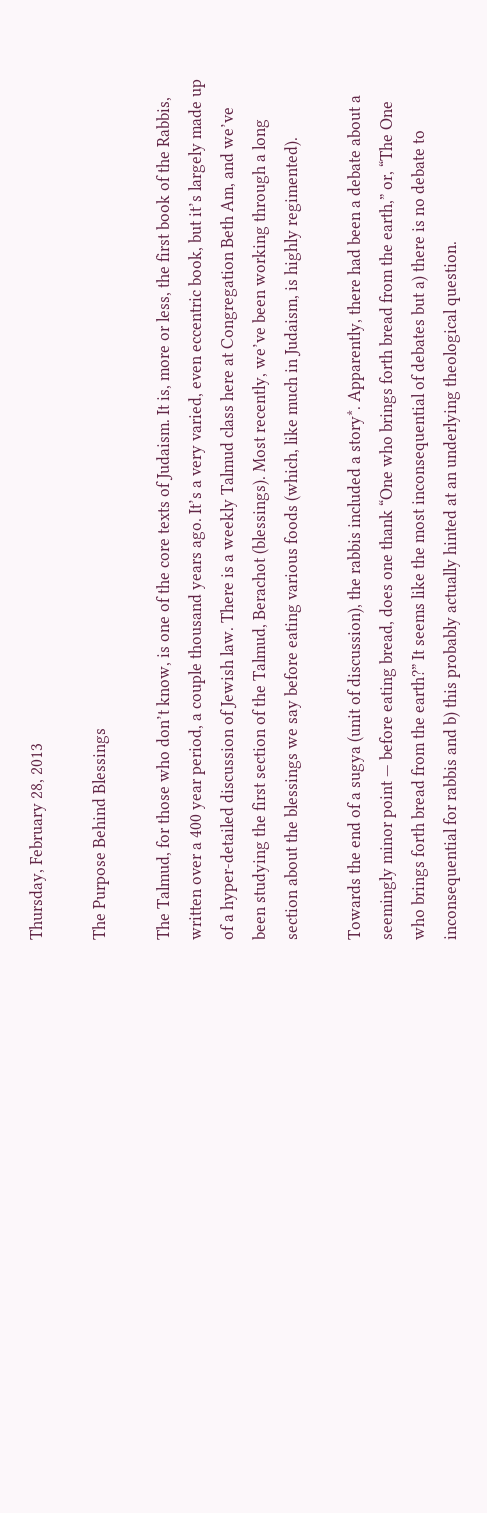Thursday, February 28, 2013

The Purpose Behind Blessings

The Talmud, for those who don’t know, is one of the core texts of Judaism. It is, more or less, the first book of the Rabbis, written over a 400 year period, a couple thousand years ago. It’s a very varied, even eccentric book, but it’s largely made up of a hyper-detailed discussion of Jewish law. There is a weekly Talmud class here at Congregation Beth Am, and we’ve been studying the first section of the Talmud, Berachot (blessings). Most recently, we’ve been working through a long section about the blessings we say before eating various foods (which, like much in Judaism, is highly regimented).

Towards the end of a sugya (unit of discussion), the rabbis included a story*. Apparently, there had been a debate about a seemingly minor point — before eating bread, does one thank “One who brings forth bread from the earth,” or, “The One who brings forth bread from the earth?” It seems like the most inconsequential of debates but a) there is no debate to inconsequential for rabbis and b) this probably actually hinted at an underlying theological question.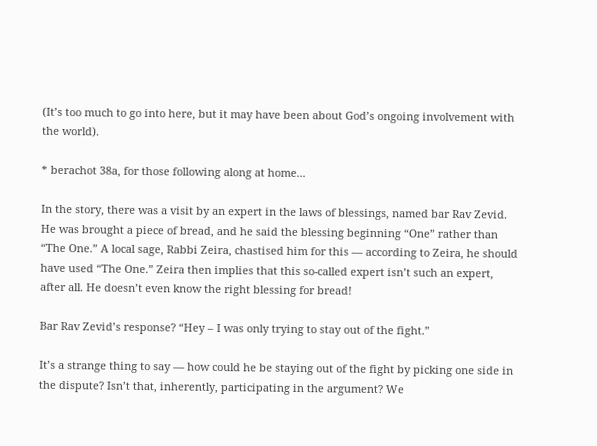(It’s too much to go into here, but it may have been about God’s ongoing involvement with the world).

* berachot 38a, for those following along at home...

In the story, there was a visit by an expert in the laws of blessings, named bar Rav Zevid. He was brought a piece of bread, and he said the blessing beginning “One” rather than “The One.” A local sage, Rabbi Zeira, chastised him for this — according to Zeira, he should have used “The One.” Zeira then implies that this so-called expert isn’t such an expert, after all. He doesn’t even know the right blessing for bread!

Bar Rav Zevid’s response? “Hey – I was only trying to stay out of the fight.”

It’s a strange thing to say — how could he be staying out of the fight by picking one side in the dispute? Isn’t that, inherently, participating in the argument? We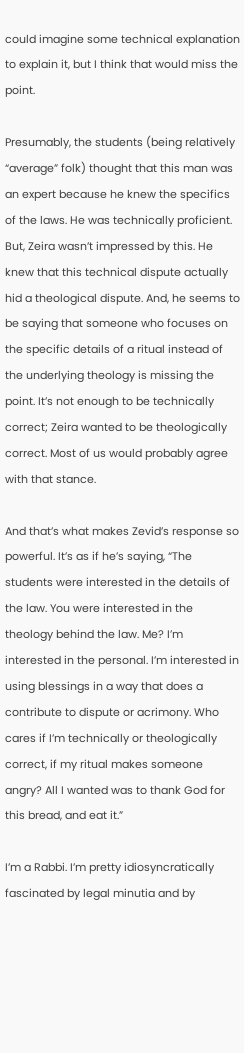could imagine some technical explanation to explain it, but I think that would miss the point.

Presumably, the students (being relatively “average” folk) thought that this man was an expert because he knew the specifics of the laws. He was technically proficient. But, Zeira wasn’t impressed by this. He knew that this technical dispute actually hid a theological dispute. And, he seems to be saying that someone who focuses on the specific details of a ritual instead of the underlying theology is missing the point. It’s not enough to be technically correct; Zeira wanted to be theologically correct. Most of us would probably agree with that stance.

And that’s what makes Zevid’s response so powerful. It’s as if he’s saying, “The students were interested in the details of the law. You were interested in the theology behind the law. Me? I’m interested in the personal. I’m interested in using blessings in a way that does a contribute to dispute or acrimony. Who cares if I’m technically or theologically correct, if my ritual makes someone angry? All I wanted was to thank God for this bread, and eat it.”

I’m a Rabbi. I’m pretty idiosyncratically fascinated by legal minutia and by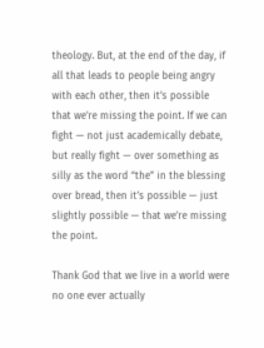theology. But, at the end of the day, if all that leads to people being angry with each other, then it’s possible that we’re missing the point. If we can fight — not just academically debate, but really fight — over something as silly as the word “the” in the blessing over bread, then it’s possible — just slightly possible — that we’re missing the point.

Thank God that we live in a world were no one ever actually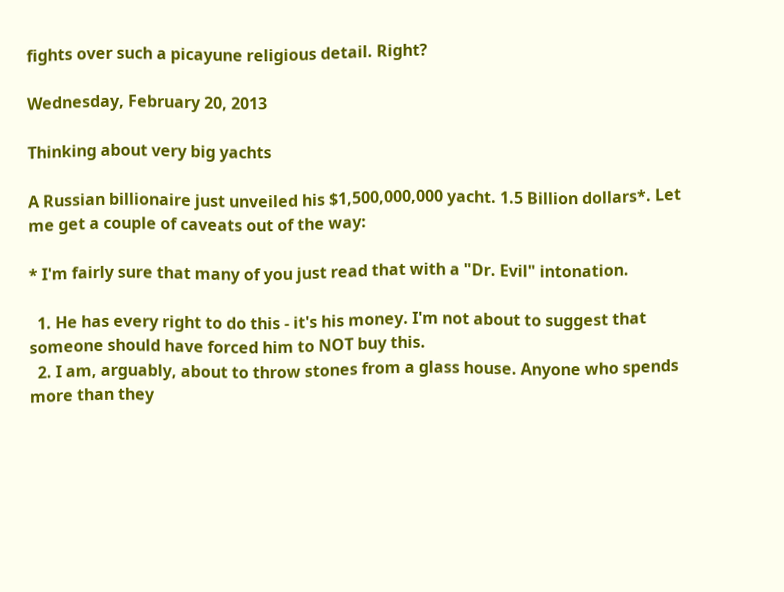fights over such a picayune religious detail. Right?

Wednesday, February 20, 2013

Thinking about very big yachts

A Russian billionaire just unveiled his $1,500,000,000 yacht. 1.5 Billion dollars*. Let me get a couple of caveats out of the way:

* I'm fairly sure that many of you just read that with a "Dr. Evil" intonation.

  1. He has every right to do this - it's his money. I'm not about to suggest that someone should have forced him to NOT buy this.
  2. I am, arguably, about to throw stones from a glass house. Anyone who spends more than they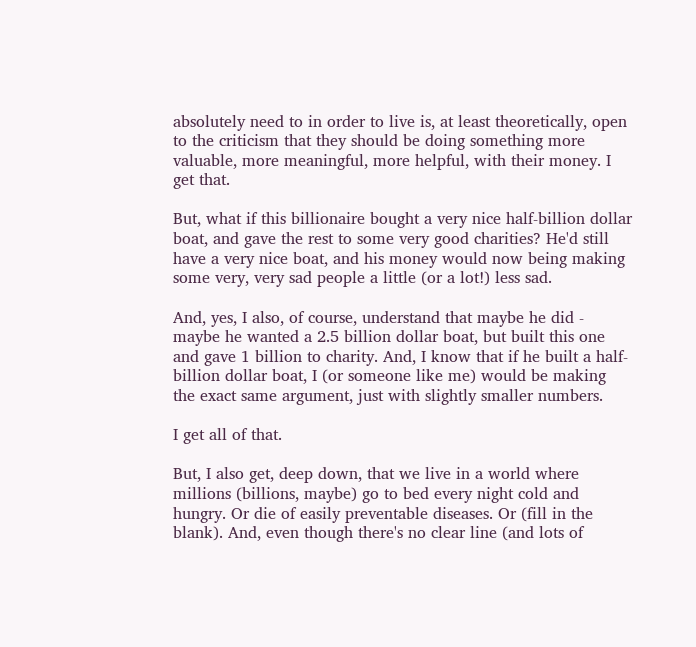absolutely need to in order to live is, at least theoretically, open to the criticism that they should be doing something more valuable, more meaningful, more helpful, with their money. I get that.

But, what if this billionaire bought a very nice half-billion dollar boat, and gave the rest to some very good charities? He'd still have a very nice boat, and his money would now being making some very, very sad people a little (or a lot!) less sad.

And, yes, I also, of course, understand that maybe he did - maybe he wanted a 2.5 billion dollar boat, but built this one and gave 1 billion to charity. And, I know that if he built a half-billion dollar boat, I (or someone like me) would be making the exact same argument, just with slightly smaller numbers.

I get all of that.

But, I also get, deep down, that we live in a world where millions (billions, maybe) go to bed every night cold and hungry. Or die of easily preventable diseases. Or (fill in the blank). And, even though there's no clear line (and lots of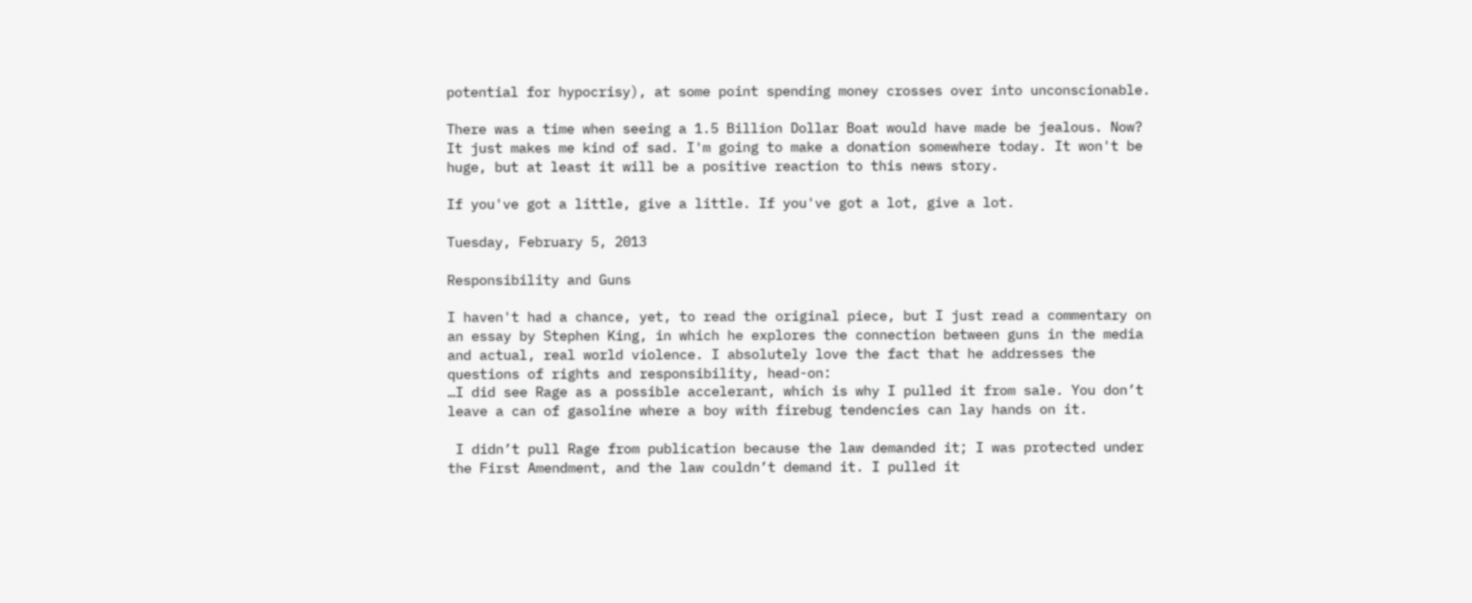potential for hypocrisy), at some point spending money crosses over into unconscionable.

There was a time when seeing a 1.5 Billion Dollar Boat would have made be jealous. Now? It just makes me kind of sad. I'm going to make a donation somewhere today. It won't be huge, but at least it will be a positive reaction to this news story.

If you've got a little, give a little. If you've got a lot, give a lot.

Tuesday, February 5, 2013

Responsibility and Guns

I haven't had a chance, yet, to read the original piece, but I just read a commentary on an essay by Stephen King, in which he explores the connection between guns in the media and actual, real world violence. I absolutely love the fact that he addresses the questions of rights and responsibility, head-on:
…I did see Rage as a possible accelerant, which is why I pulled it from sale. You don’t leave a can of gasoline where a boy with firebug tendencies can lay hands on it.

 I didn’t pull Rage from publication because the law demanded it; I was protected under the First Amendment, and the law couldn’t demand it. I pulled it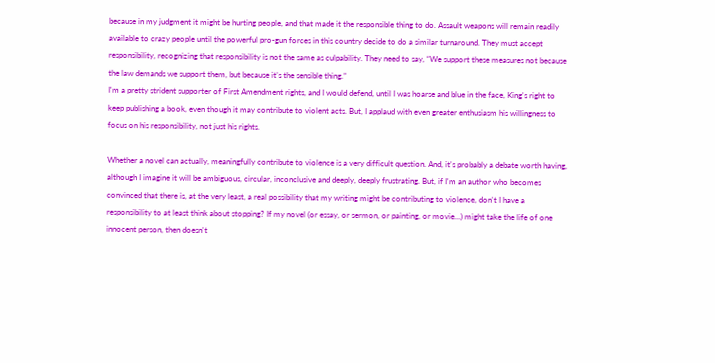because in my judgment it might be hurting people, and that made it the responsible thing to do. Assault weapons will remain readily available to crazy people until the powerful pro-gun forces in this country decide to do a similar turnaround. They must accept responsibility, recognizing that responsibility is not the same as culpability. They need to say, “We support these measures not because the law demands we support them, but because it’s the sensible thing.”
I'm a pretty strident supporter of First Amendment rights, and I would defend, until I was hoarse and blue in the face, King's right to keep publishing a book, even though it may contribute to violent acts. But, I applaud with even greater enthusiasm his willingness to focus on his responsibility, not just his rights.

Whether a novel can actually, meaningfully contribute to violence is a very difficult question. And, it's probably a debate worth having, although I imagine it will be ambiguous, circular, inconclusive and deeply, deeply frustrating. But, if I'm an author who becomes convinced that there is, at the very least, a real possibility that my writing might be contributing to violence, don't I have a responsibility to at least think about stopping? If my novel (or essay, or sermon, or painting, or movie…) might take the life of one innocent person, then doesn't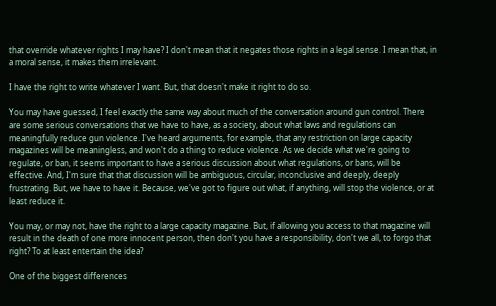that override whatever rights I may have? I don't mean that it negates those rights in a legal sense. I mean that, in a moral sense, it makes them irrelevant.

I have the right to write whatever I want. But, that doesn't make it right to do so.

You may have guessed, I feel exactly the same way about much of the conversation around gun control. There are some serious conversations that we have to have, as a society, about what laws and regulations can meaningfully reduce gun violence. I've heard arguments, for example, that any restriction on large capacity magazines will be meaningless, and won't do a thing to reduce violence. As we decide what we're going to regulate, or ban, it seems important to have a serious discussion about what regulations, or bans, will be effective. And, I'm sure that that discussion will be ambiguous, circular, inconclusive and deeply, deeply frustrating. But, we have to have it. Because, we've got to figure out what, if anything, will stop the violence, or at least reduce it.

You may, or may not, have the right to a large capacity magazine. But, if allowing you access to that magazine will result in the death of one more innocent person, then don't you have a responsibility, don't we all, to forgo that right? To at least entertain the idea?

One of the biggest differences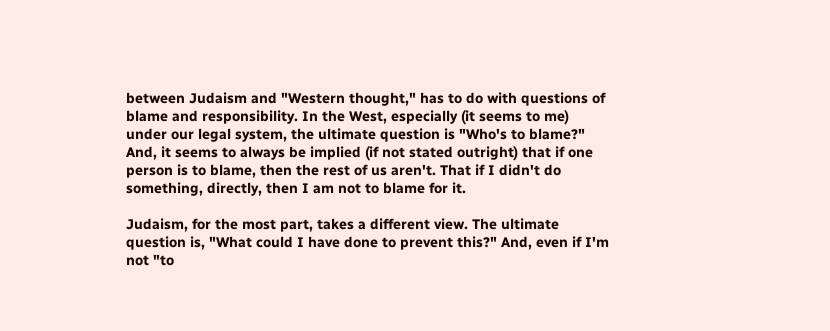between Judaism and "Western thought," has to do with questions of blame and responsibility. In the West, especially (it seems to me) under our legal system, the ultimate question is "Who's to blame?" And, it seems to always be implied (if not stated outright) that if one person is to blame, then the rest of us aren't. That if I didn't do something, directly, then I am not to blame for it.

Judaism, for the most part, takes a different view. The ultimate question is, "What could I have done to prevent this?" And, even if I'm not "to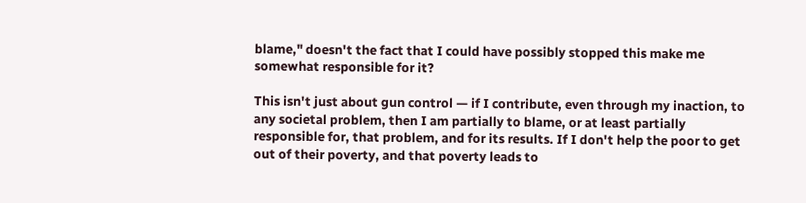blame," doesn't the fact that I could have possibly stopped this make me somewhat responsible for it?

This isn't just about gun control — if I contribute, even through my inaction, to any societal problem, then I am partially to blame, or at least partially responsible for, that problem, and for its results. If I don't help the poor to get out of their poverty, and that poverty leads to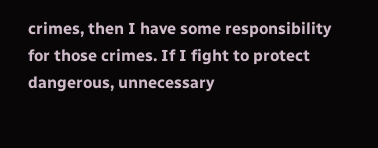crimes, then I have some responsibility for those crimes. If I fight to protect dangerous, unnecessary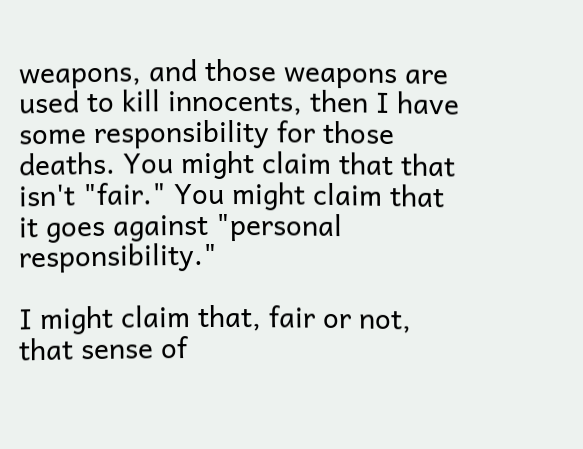weapons, and those weapons are used to kill innocents, then I have some responsibility for those deaths. You might claim that that isn't "fair." You might claim that it goes against "personal responsibility."

I might claim that, fair or not, that sense of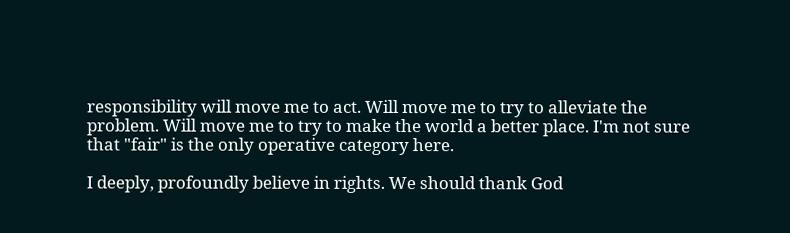responsibility will move me to act. Will move me to try to alleviate the problem. Will move me to try to make the world a better place. I'm not sure that "fair" is the only operative category here.

I deeply, profoundly believe in rights. We should thank God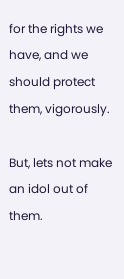for the rights we have, and we should protect them, vigorously.

But, lets not make an idol out of them.